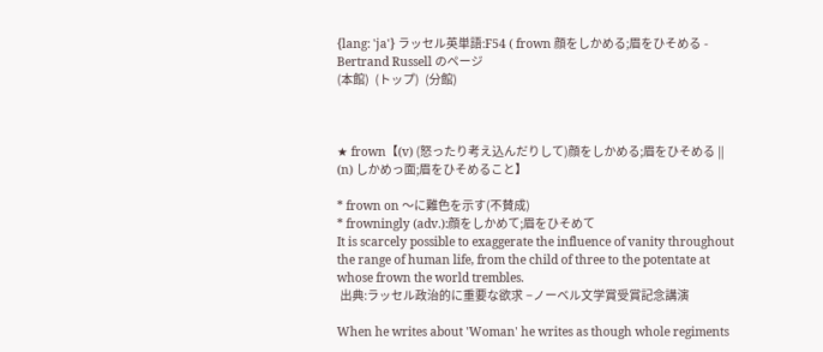{lang: 'ja'} ラッセル英単語:F54 ( frown 顔をしかめる;眉をひそめる - Bertrand Russell のページ
(本館)  (トップ)  (分館)



★ frown【(v) (怒ったり考え込んだりして)顔をしかめる;眉をひそめる || (n) しかめっ面;眉をひそめること】

* frown on 〜に難色を示す(不賛成)
* frowningly (adv.):顔をしかめて;眉をひそめて
It is scarcely possible to exaggerate the influence of vanity throughout the range of human life, from the child of three to the potentate at whose frown the world trembles.
 出典:ラッセル政治的に重要な欲求 −ノーベル文学賞受賞記念講演

When he writes about 'Woman' he writes as though whole regiments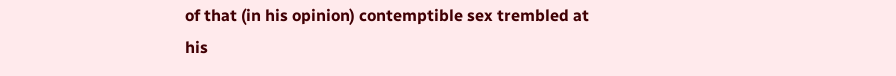of that (in his opinion) contemptible sex trembled at his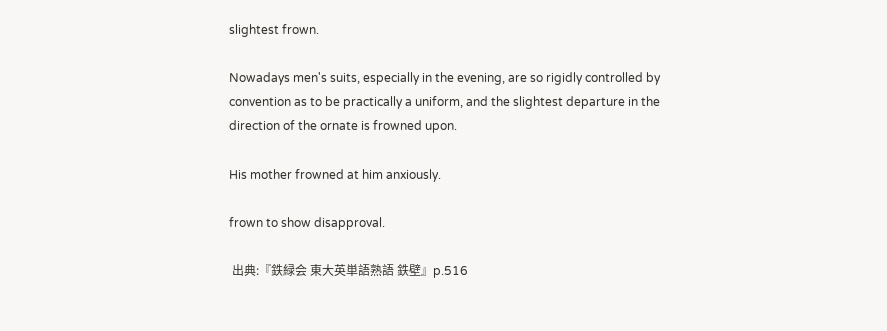slightest frown.

Nowadays men's suits, especially in the evening, are so rigidly controlled by convention as to be practically a uniform, and the slightest departure in the direction of the ornate is frowned upon.

His mother frowned at him anxiously.

frown to show disapproval.

 出典:『鉄緑会 東大英単語熟語 鉄壁』p.516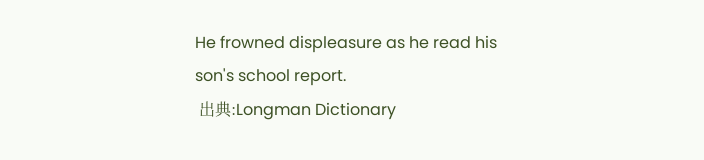He frowned displeasure as he read his son's school report.
 出典:Longman Dictionary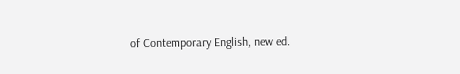of Contemporary English, new ed.